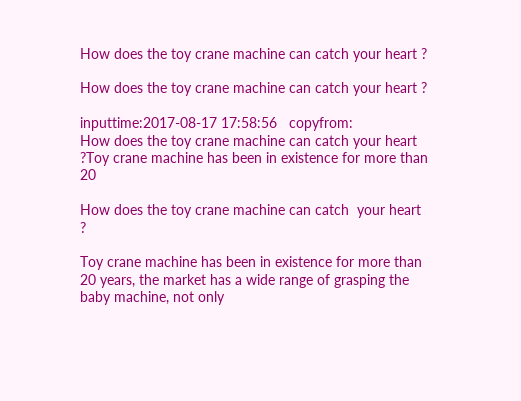How does the toy crane machine can catch your heart ?

How does the toy crane machine can catch your heart ?

inputtime:2017-08-17 17:58:56   copyfrom:
How does the toy crane machine can catch your heart ?Toy crane machine has been in existence for more than 20

How does the toy crane machine can catch  your heart ?

Toy crane machine has been in existence for more than 20 years, the market has a wide range of grasping the baby machine, not only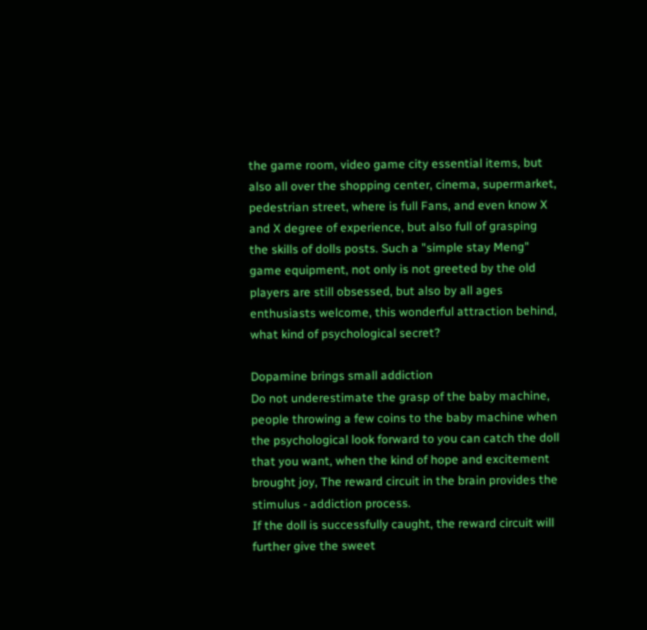the game room, video game city essential items, but also all over the shopping center, cinema, supermarket, pedestrian street, where is full Fans, and even know X and X degree of experience, but also full of grasping the skills of dolls posts. Such a "simple stay Meng" game equipment, not only is not greeted by the old players are still obsessed, but also by all ages enthusiasts welcome, this wonderful attraction behind, what kind of psychological secret?

Dopamine brings small addiction
Do not underestimate the grasp of the baby machine, people throwing a few coins to the baby machine when the psychological look forward to you can catch the doll that you want, when the kind of hope and excitement brought joy, The reward circuit in the brain provides the stimulus - addiction process.
If the doll is successfully caught, the reward circuit will further give the sweet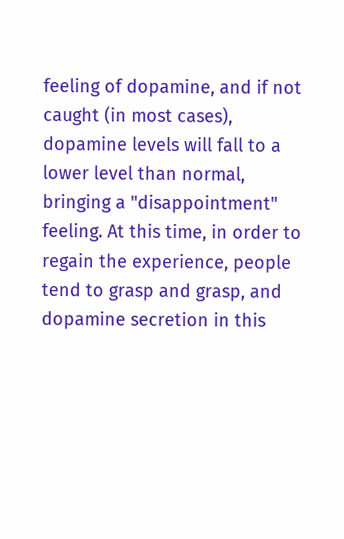feeling of dopamine, and if not caught (in most cases), dopamine levels will fall to a lower level than normal, bringing a "disappointment" feeling. At this time, in order to regain the experience, people tend to grasp and grasp, and dopamine secretion in this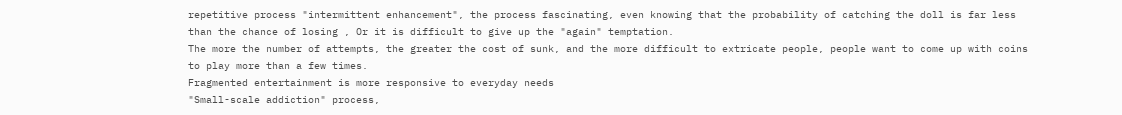repetitive process "intermittent enhancement", the process fascinating, even knowing that the probability of catching the doll is far less than the chance of losing , Or it is difficult to give up the "again" temptation.
The more the number of attempts, the greater the cost of sunk, and the more difficult to extricate people, people want to come up with coins to play more than a few times.
Fragmented entertainment is more responsive to everyday needs
"Small-scale addiction" process,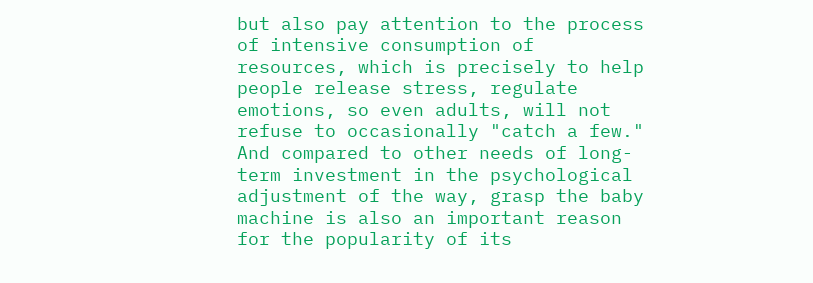but also pay attention to the process of intensive consumption of resources, which is precisely to help people release stress, regulate emotions, so even adults, will not refuse to occasionally "catch a few." And compared to other needs of long-term investment in the psychological adjustment of the way, grasp the baby machine is also an important reason for the popularity of its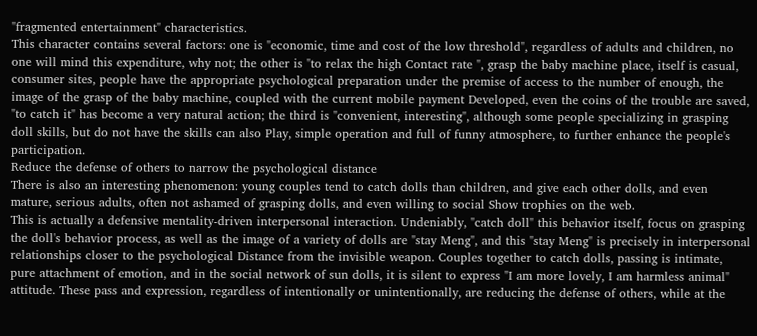"fragmented entertainment" characteristics.
This character contains several factors: one is "economic, time and cost of the low threshold", regardless of adults and children, no one will mind this expenditure, why not; the other is "to relax the high Contact rate ", grasp the baby machine place, itself is casual, consumer sites, people have the appropriate psychological preparation under the premise of access to the number of enough, the image of the grasp of the baby machine, coupled with the current mobile payment Developed, even the coins of the trouble are saved, "to catch it" has become a very natural action; the third is "convenient, interesting", although some people specializing in grasping doll skills, but do not have the skills can also Play, simple operation and full of funny atmosphere, to further enhance the people's participation.
Reduce the defense of others to narrow the psychological distance
There is also an interesting phenomenon: young couples tend to catch dolls than children, and give each other dolls, and even mature, serious adults, often not ashamed of grasping dolls, and even willing to social Show trophies on the web.
This is actually a defensive mentality-driven interpersonal interaction. Undeniably, "catch doll" this behavior itself, focus on grasping the doll's behavior process, as well as the image of a variety of dolls are "stay Meng", and this "stay Meng" is precisely in interpersonal relationships closer to the psychological Distance from the invisible weapon. Couples together to catch dolls, passing is intimate, pure attachment of emotion, and in the social network of sun dolls, it is silent to express "I am more lovely, I am harmless animal" attitude. These pass and expression, regardless of intentionally or unintentionally, are reducing the defense of others, while at the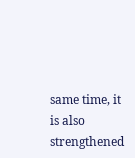same time, it is also strengthened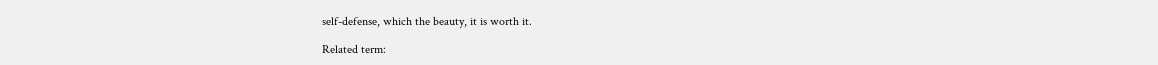self-defense, which the beauty, it is worth it.

Related term: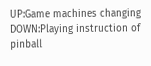UP:Game machines changing
DOWN:Playing instruction of pinball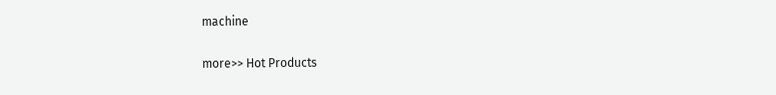machine

more>> Hot Products